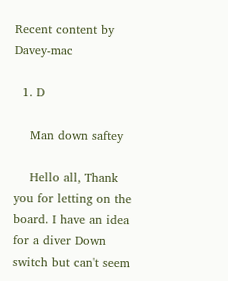Recent content by Davey-mac

  1. D

    Man down saftey

    Hello all, Thank you for letting on the board. I have an idea for a diver Down switch but can't seem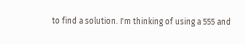to find a solution. I'm thinking of using a 555 and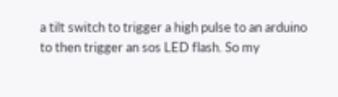a tilt switch to trigger a high pulse to an arduino to then trigger an sos LED flash. So my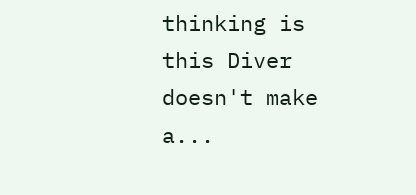thinking is this Diver doesn't make a...